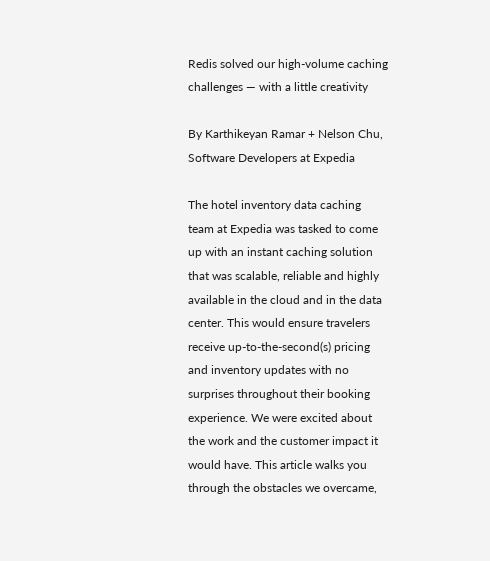Redis solved our high-volume caching challenges — with a little creativity

By Karthikeyan Ramar + Nelson Chu, Software Developers at Expedia

The hotel inventory data caching team at Expedia was tasked to come up with an instant caching solution that was scalable, reliable and highly available in the cloud and in the data center. This would ensure travelers receive up-to-the-second(s) pricing and inventory updates with no surprises throughout their booking experience. We were excited about the work and the customer impact it would have. This article walks you through the obstacles we overcame,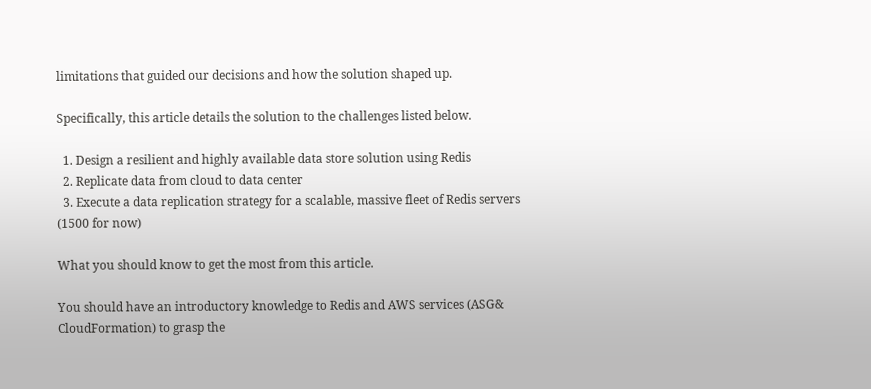limitations that guided our decisions and how the solution shaped up.

Specifically, this article details the solution to the challenges listed below.

  1. Design a resilient and highly available data store solution using Redis
  2. Replicate data from cloud to data center
  3. Execute a data replication strategy for a scalable, massive fleet of Redis servers (1500 for now)

What you should know to get the most from this article.

You should have an introductory knowledge to Redis and AWS services (ASG& CloudFormation) to grasp the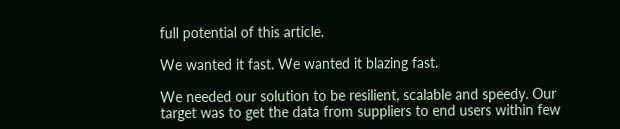full potential of this article.

We wanted it fast. We wanted it blazing fast.

We needed our solution to be resilient, scalable and speedy. Our target was to get the data from suppliers to end users within few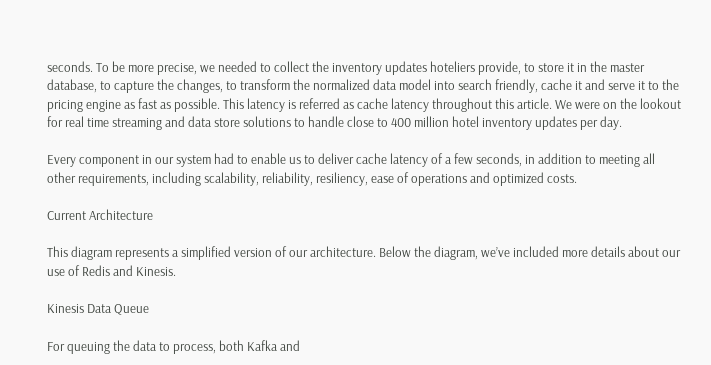seconds. To be more precise, we needed to collect the inventory updates hoteliers provide, to store it in the master database, to capture the changes, to transform the normalized data model into search friendly, cache it and serve it to the pricing engine as fast as possible. This latency is referred as cache latency throughout this article. We were on the lookout for real time streaming and data store solutions to handle close to 400 million hotel inventory updates per day.

Every component in our system had to enable us to deliver cache latency of a few seconds, in addition to meeting all other requirements, including scalability, reliability, resiliency, ease of operations and optimized costs.

Current Architecture

This diagram represents a simplified version of our architecture. Below the diagram, we’ve included more details about our use of Redis and Kinesis.

Kinesis Data Queue

For queuing the data to process, both Kafka and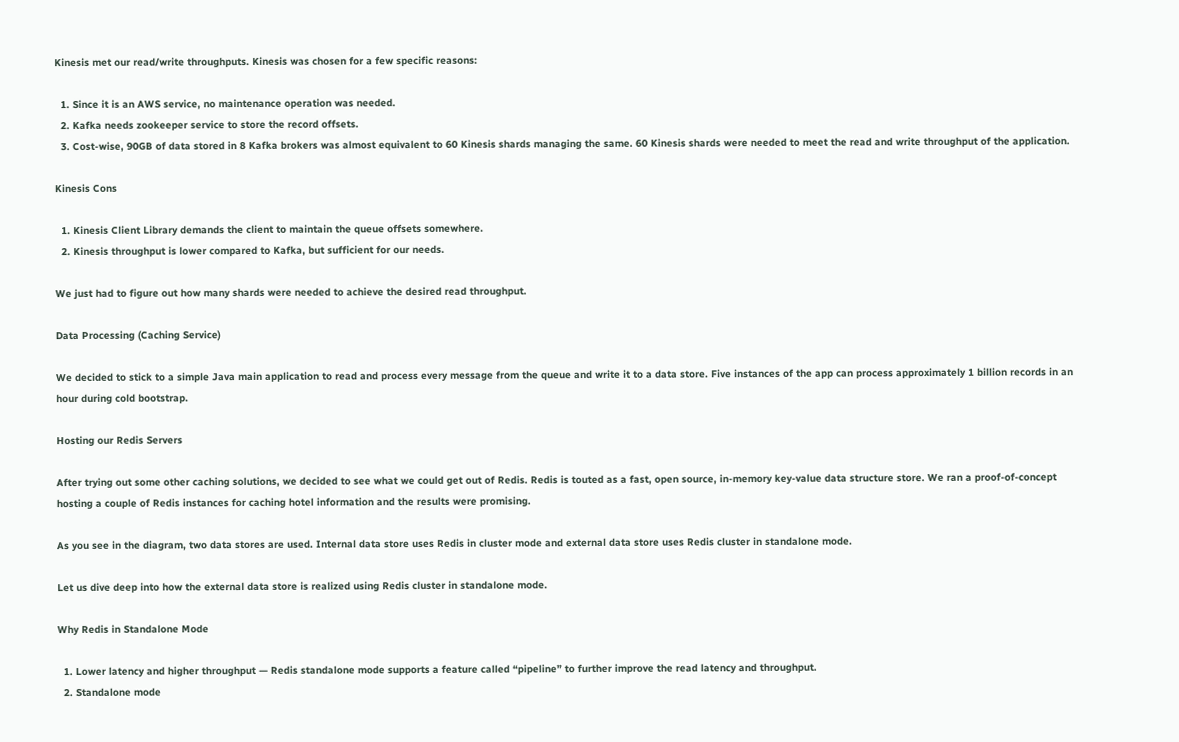Kinesis met our read/write throughputs. Kinesis was chosen for a few specific reasons:

  1. Since it is an AWS service, no maintenance operation was needed.
  2. Kafka needs zookeeper service to store the record offsets.
  3. Cost-wise, 90GB of data stored in 8 Kafka brokers was almost equivalent to 60 Kinesis shards managing the same. 60 Kinesis shards were needed to meet the read and write throughput of the application.

Kinesis Cons

  1. Kinesis Client Library demands the client to maintain the queue offsets somewhere.
  2. Kinesis throughput is lower compared to Kafka, but sufficient for our needs.

We just had to figure out how many shards were needed to achieve the desired read throughput.

Data Processing (Caching Service)

We decided to stick to a simple Java main application to read and process every message from the queue and write it to a data store. Five instances of the app can process approximately 1 billion records in an hour during cold bootstrap.

Hosting our Redis Servers

After trying out some other caching solutions, we decided to see what we could get out of Redis. Redis is touted as a fast, open source, in-memory key-value data structure store. We ran a proof-of-concept hosting a couple of Redis instances for caching hotel information and the results were promising.

As you see in the diagram, two data stores are used. Internal data store uses Redis in cluster mode and external data store uses Redis cluster in standalone mode.

Let us dive deep into how the external data store is realized using Redis cluster in standalone mode.

Why Redis in Standalone Mode

  1. Lower latency and higher throughput — Redis standalone mode supports a feature called “pipeline” to further improve the read latency and throughput.
  2. Standalone mode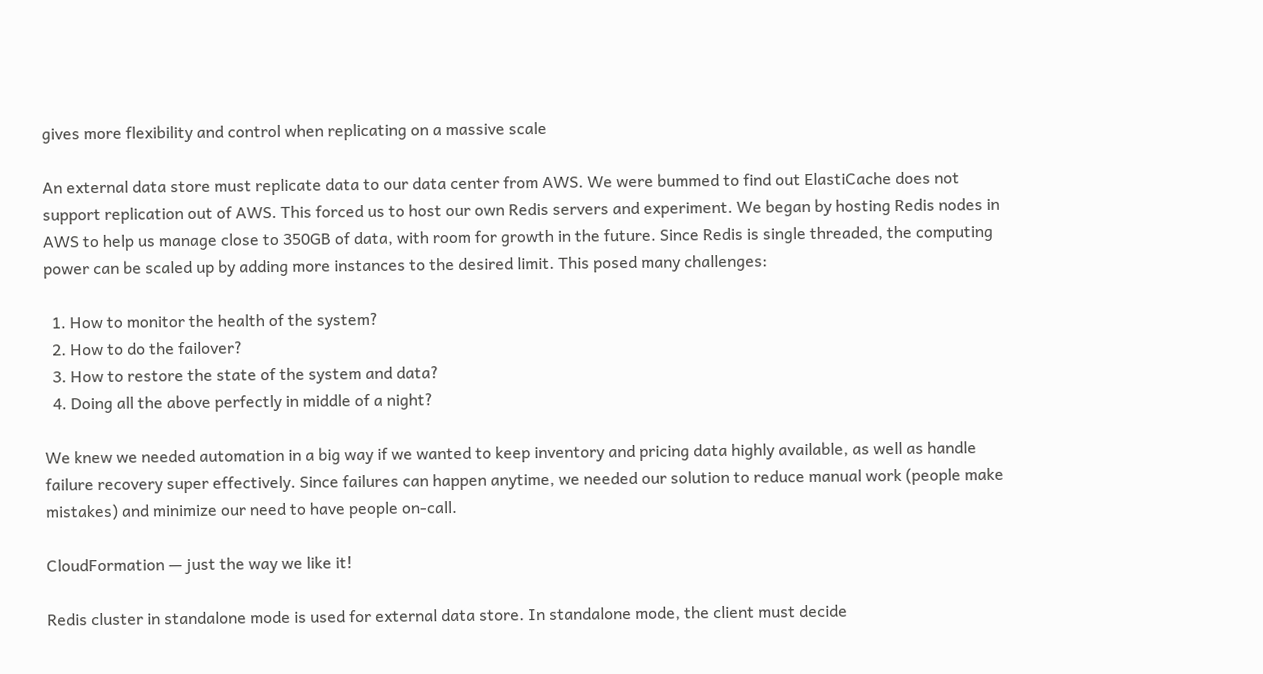gives more flexibility and control when replicating on a massive scale

An external data store must replicate data to our data center from AWS. We were bummed to find out ElastiCache does not support replication out of AWS. This forced us to host our own Redis servers and experiment. We began by hosting Redis nodes in AWS to help us manage close to 350GB of data, with room for growth in the future. Since Redis is single threaded, the computing power can be scaled up by adding more instances to the desired limit. This posed many challenges:

  1. How to monitor the health of the system?
  2. How to do the failover?
  3. How to restore the state of the system and data?
  4. Doing all the above perfectly in middle of a night?

We knew we needed automation in a big way if we wanted to keep inventory and pricing data highly available, as well as handle failure recovery super effectively. Since failures can happen anytime, we needed our solution to reduce manual work (people make mistakes) and minimize our need to have people on-call.

CloudFormation — just the way we like it!

Redis cluster in standalone mode is used for external data store. In standalone mode, the client must decide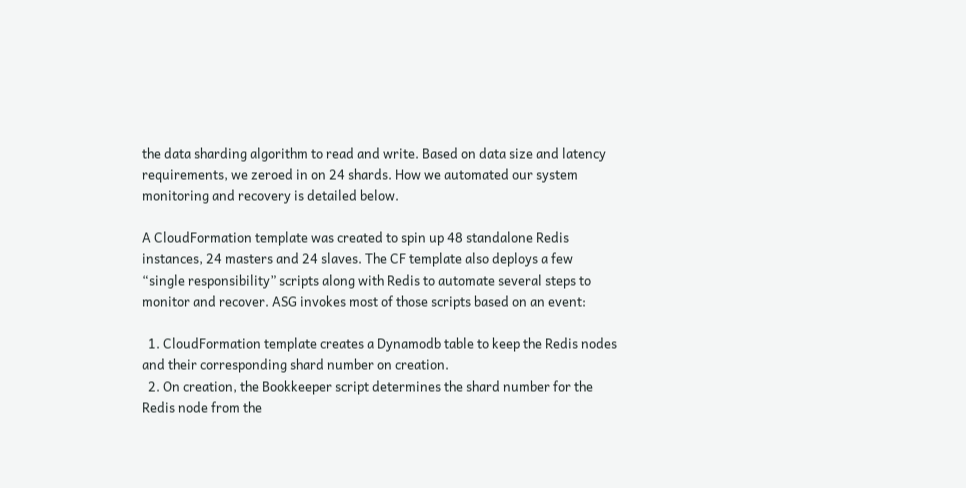the data sharding algorithm to read and write. Based on data size and latency requirements, we zeroed in on 24 shards. How we automated our system monitoring and recovery is detailed below.

A CloudFormation template was created to spin up 48 standalone Redis instances, 24 masters and 24 slaves. The CF template also deploys a few “single responsibility” scripts along with Redis to automate several steps to monitor and recover. ASG invokes most of those scripts based on an event:

  1. CloudFormation template creates a Dynamodb table to keep the Redis nodes and their corresponding shard number on creation.
  2. On creation, the Bookkeeper script determines the shard number for the Redis node from the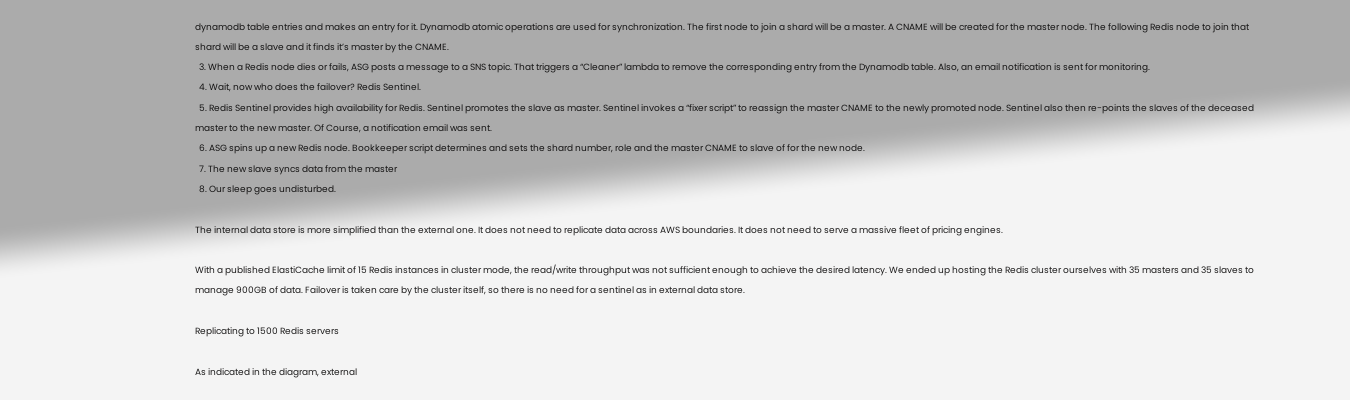dynamodb table entries and makes an entry for it. Dynamodb atomic operations are used for synchronization. The first node to join a shard will be a master. A CNAME will be created for the master node. The following Redis node to join that shard will be a slave and it finds it’s master by the CNAME.
  3. When a Redis node dies or fails, ASG posts a message to a SNS topic. That triggers a “Cleaner” lambda to remove the corresponding entry from the Dynamodb table. Also, an email notification is sent for monitoring.
  4. Wait, now who does the failover? Redis Sentinel.
  5. Redis Sentinel provides high availability for Redis. Sentinel promotes the slave as master. Sentinel invokes a “fixer script” to reassign the master CNAME to the newly promoted node. Sentinel also then re-points the slaves of the deceased master to the new master. Of Course, a notification email was sent.
  6. ASG spins up a new Redis node. Bookkeeper script determines and sets the shard number, role and the master CNAME to slave of for the new node.
  7. The new slave syncs data from the master
  8. Our sleep goes undisturbed.

The internal data store is more simplified than the external one. It does not need to replicate data across AWS boundaries. It does not need to serve a massive fleet of pricing engines.

With a published ElastiCache limit of 15 Redis instances in cluster mode, the read/write throughput was not sufficient enough to achieve the desired latency. We ended up hosting the Redis cluster ourselves with 35 masters and 35 slaves to manage 900GB of data. Failover is taken care by the cluster itself, so there is no need for a sentinel as in external data store.

Replicating to 1500 Redis servers

As indicated in the diagram, external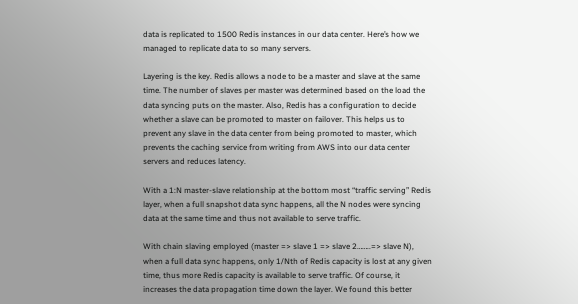data is replicated to 1500 Redis instances in our data center. Here’s how we managed to replicate data to so many servers.

Layering is the key. Redis allows a node to be a master and slave at the same time. The number of slaves per master was determined based on the load the data syncing puts on the master. Also, Redis has a configuration to decide whether a slave can be promoted to master on failover. This helps us to prevent any slave in the data center from being promoted to master, which prevents the caching service from writing from AWS into our data center servers and reduces latency.

With a 1:N master-slave relationship at the bottom most “traffic serving” Redis layer, when a full snapshot data sync happens, all the N nodes were syncing data at the same time and thus not available to serve traffic.

With chain slaving employed (master => slave 1 => slave 2……..=> slave N), when a full data sync happens, only 1/Nth of Redis capacity is lost at any given time, thus more Redis capacity is available to serve traffic. Of course, it increases the data propagation time down the layer. We found this better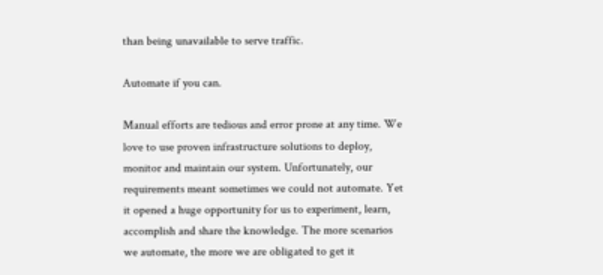than being unavailable to serve traffic.

Automate if you can.

Manual efforts are tedious and error prone at any time. We love to use proven infrastructure solutions to deploy, monitor and maintain our system. Unfortunately, our requirements meant sometimes we could not automate. Yet it opened a huge opportunity for us to experiment, learn, accomplish and share the knowledge. The more scenarios we automate, the more we are obligated to get it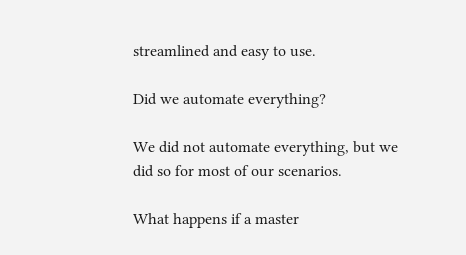streamlined and easy to use.

Did we automate everything?

We did not automate everything, but we did so for most of our scenarios.

What happens if a master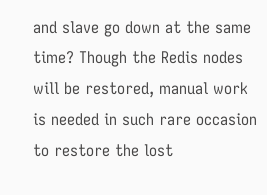and slave go down at the same time? Though the Redis nodes will be restored, manual work is needed in such rare occasion to restore the lost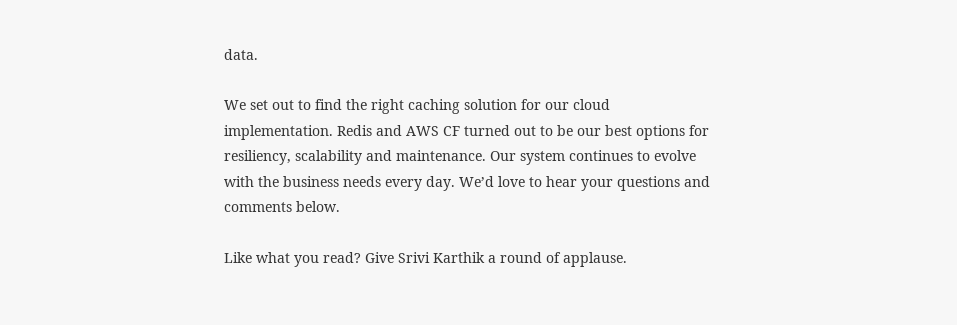data.

We set out to find the right caching solution for our cloud implementation. Redis and AWS CF turned out to be our best options for resiliency, scalability and maintenance. Our system continues to evolve with the business needs every day. We’d love to hear your questions and comments below.

Like what you read? Give Srivi Karthik a round of applause.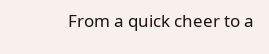From a quick cheer to a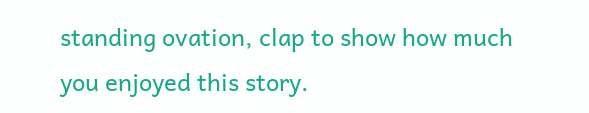standing ovation, clap to show how much you enjoyed this story.